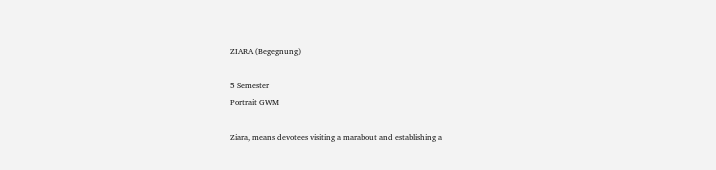ZIARA (Begegnung)

5 Semester
Portrait GWM

Ziara, means devotees visiting a marabout and establishing a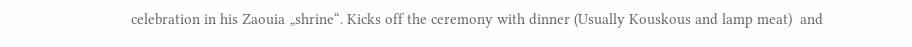celebration in his Zaouia „shrine“. Kicks off the ceremony with dinner (Usually Kouskous and lamp meat)  and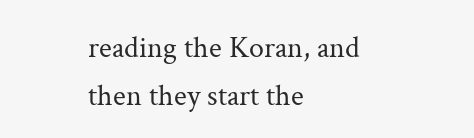reading the Koran, and then they start the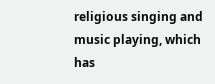religious singing and music playing, which has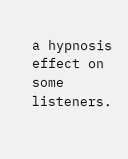a hypnosis effect on some listeners.